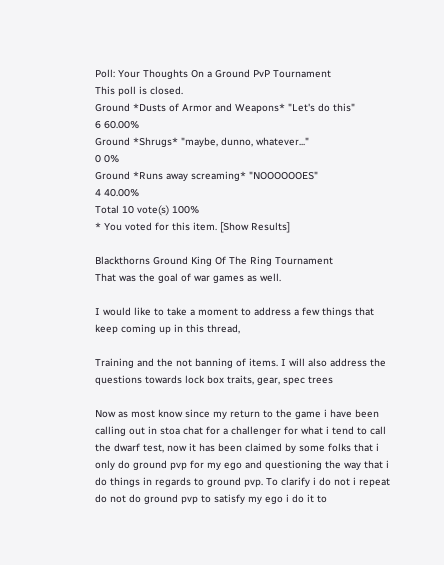Poll: Your Thoughts On a Ground PvP Tournament
This poll is closed.
Ground *Dusts of Armor and Weapons* "Let's do this"
6 60.00%
Ground *Shrugs* "maybe, dunno, whatever..."
0 0%
Ground *Runs away screaming* "NOOOOOOES"
4 40.00%
Total 10 vote(s) 100%
* You voted for this item. [Show Results]

Blackthorns Ground King Of The Ring Tournament
That was the goal of war games as well.

I would like to take a moment to address a few things that keep coming up in this thread,

Training and the not banning of items. I will also address the questions towards lock box traits, gear, spec trees

Now as most know since my return to the game i have been calling out in stoa chat for a challenger for what i tend to call the dwarf test, now it has been claimed by some folks that i only do ground pvp for my ego and questioning the way that i do things in regards to ground pvp. To clarify i do not i repeat do not do ground pvp to satisfy my ego i do it to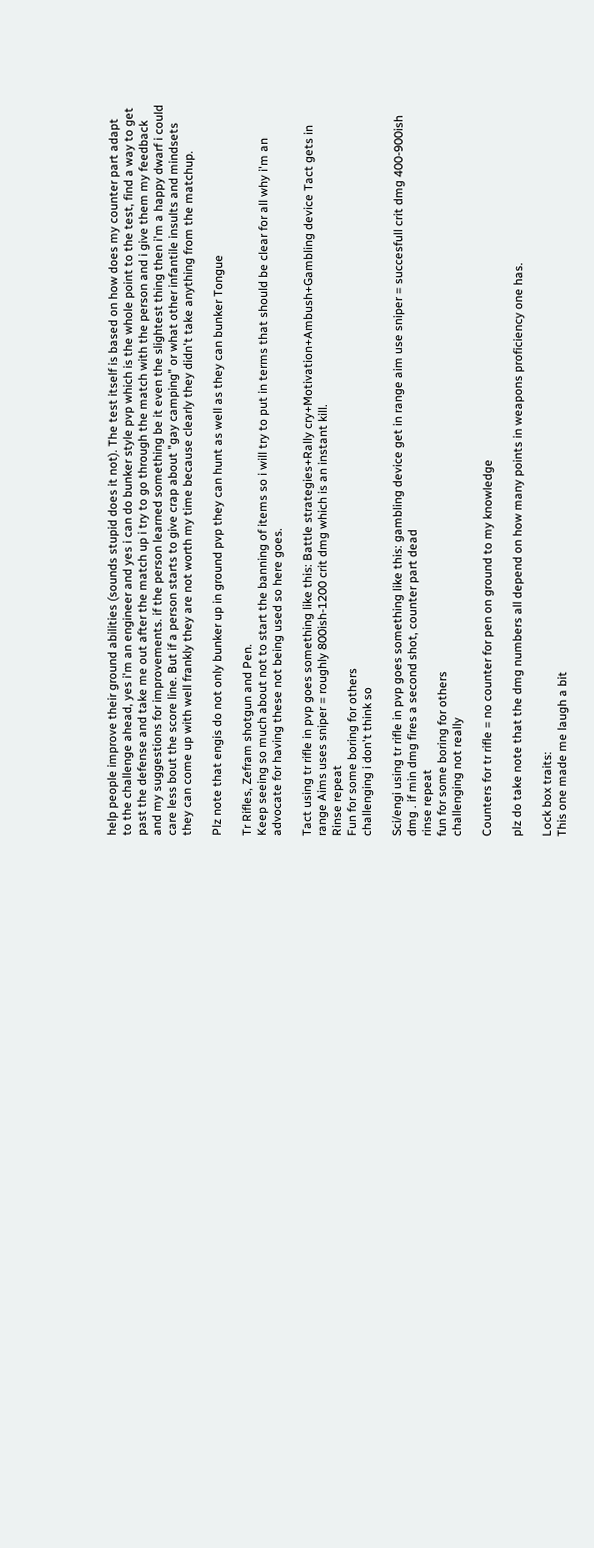help people improve their ground abilities (sounds stupid does it not). The test itself is based on how does my counter part adapt to the challenge ahead, yes i'm an engineer and yes i can do bunker style pvp which is the whole point to the test, find a way to get past the defense and take me out after the match up i try to go through the match with the person and i give them my feedback and my suggestions for improvements. if the person learned something be it even the slightest thing then i'm a happy dwarf i could care less bout the score line. But if a person starts to give crap about "gay camping" or what other infantile insults and mindsets they can come up with well frankly they are not worth my time because clearly they didn't take anything from the matchup.

Plz note that engis do not only bunker up in ground pvp they can hunt as well as they can bunker Tongue

Tr Rifles, Zefram shotgun and Pen.
Keep seeing so much about not to start the banning of items so i will try to put in terms that should be clear for all why i'm an advocate for having these not being used so here goes.

Tact using tr rifle in pvp goes something like this: Battle strategies+Rally cry+Motivation+Ambush+Gambling device Tact gets in range Aims uses sniper = roughly 800ish-1200 crit dmg which is an instant kill.
Rinse repeat
Fun for some boring for others
challenging i don't think so

Sci/engi using tr rifle in pvp goes something like this: gambling device get in range aim use sniper = succesfull crit dmg 400-900ish dmg . if min dmg fires a second shot, counter part dead
rinse repeat
fun for some boring for others
challenging not really

Counters for tr rifle = no counter for pen on ground to my knowledge

plz do take note that the dmg numbers all depend on how many points in weapons proficiency one has.

Lock box traits:
This one made me laugh a bit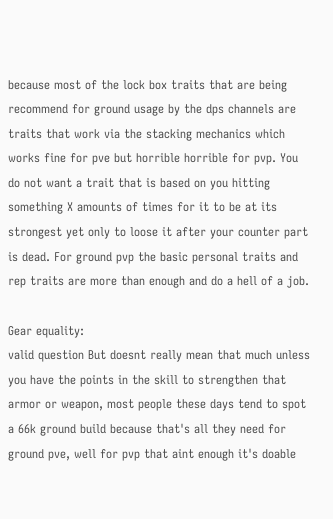because most of the lock box traits that are being recommend for ground usage by the dps channels are traits that work via the stacking mechanics which works fine for pve but horrible horrible for pvp. You do not want a trait that is based on you hitting something X amounts of times for it to be at its strongest yet only to loose it after your counter part is dead. For ground pvp the basic personal traits and rep traits are more than enough and do a hell of a job.

Gear equality:
valid question But doesnt really mean that much unless you have the points in the skill to strengthen that armor or weapon, most people these days tend to spot a 66k ground build because that's all they need for ground pve, well for pvp that aint enough it's doable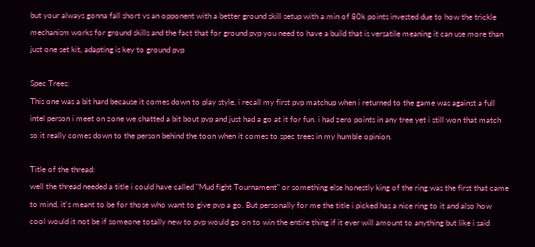but your always gonna fall short vs an opponent with a better ground skill setup with a min of 80k points invested due to how the trickle mechanism works for ground skills and the fact that for ground pvp you need to have a build that is versatile meaning it can use more than just one set kit, adapting is key to ground pvp

Spec Trees:
This one was a bit hard because it comes down to play style, i recall my first pvp matchup when i returned to the game was against a full intel person i meet on zone we chatted a bit bout pvp and just had a go at it for fun. i had zero points in any tree yet i still won that match so it really comes down to the person behind the toon when it comes to spec trees in my humble opinion.

Title of the thread:
well the thread needed a title i could have called "Mud fight Tournament" or something else honestly king of the ring was the first that came to mind, it's meant to be for those who want to give pvp a go. But personally for me the title i picked has a nice ring to it and also how cool would it not be if someone totally new to pvp would go on to win the entire thing if it ever will amount to anything but like i said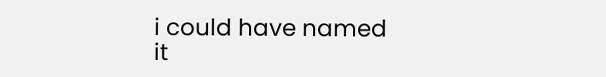i could have named it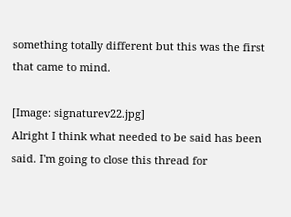something totally different but this was the first that came to mind.

[Image: signaturev22.jpg]
Alright I think what needed to be said has been said. I'm going to close this thread for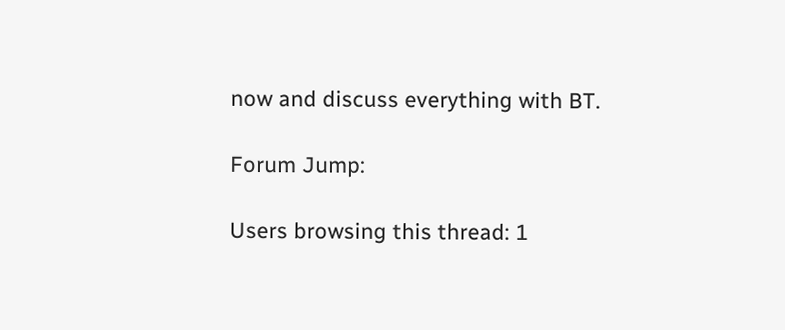now and discuss everything with BT.

Forum Jump:

Users browsing this thread: 1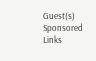Guest(s)
Sponsored Links